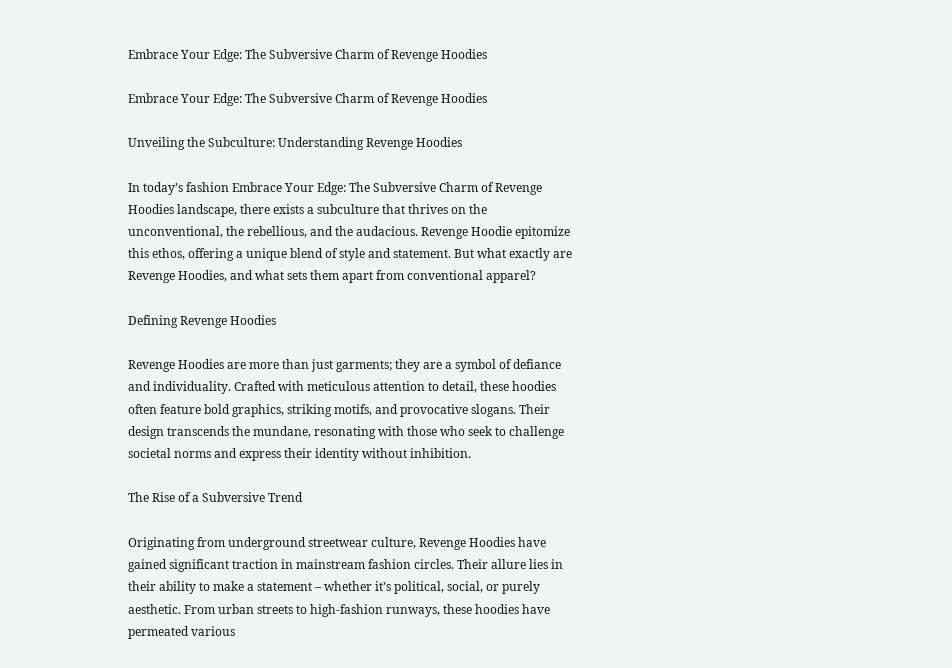Embrace Your Edge: The Subversive Charm of Revenge Hoodies

Embrace Your Edge: The Subversive Charm of Revenge Hoodies

Unveiling the Subculture: Understanding Revenge Hoodies

In today’s fashion Embrace Your Edge: The Subversive Charm of Revenge Hoodies landscape, there exists a subculture that thrives on the unconventional, the rebellious, and the audacious. Revenge Hoodie epitomize this ethos, offering a unique blend of style and statement. But what exactly are Revenge Hoodies, and what sets them apart from conventional apparel?

Defining Revenge Hoodies

Revenge Hoodies are more than just garments; they are a symbol of defiance and individuality. Crafted with meticulous attention to detail, these hoodies often feature bold graphics, striking motifs, and provocative slogans. Their design transcends the mundane, resonating with those who seek to challenge societal norms and express their identity without inhibition.

The Rise of a Subversive Trend

Originating from underground streetwear culture, Revenge Hoodies have gained significant traction in mainstream fashion circles. Their allure lies in their ability to make a statement – whether it’s political, social, or purely aesthetic. From urban streets to high-fashion runways, these hoodies have permeated various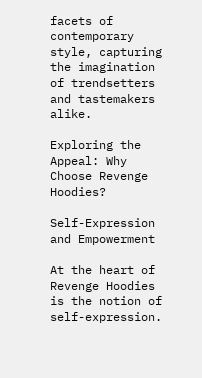facets of contemporary style, capturing the imagination of trendsetters and tastemakers alike.

Exploring the Appeal: Why Choose Revenge Hoodies?

Self-Expression and Empowerment

At the heart of Revenge Hoodies is the notion of self-expression.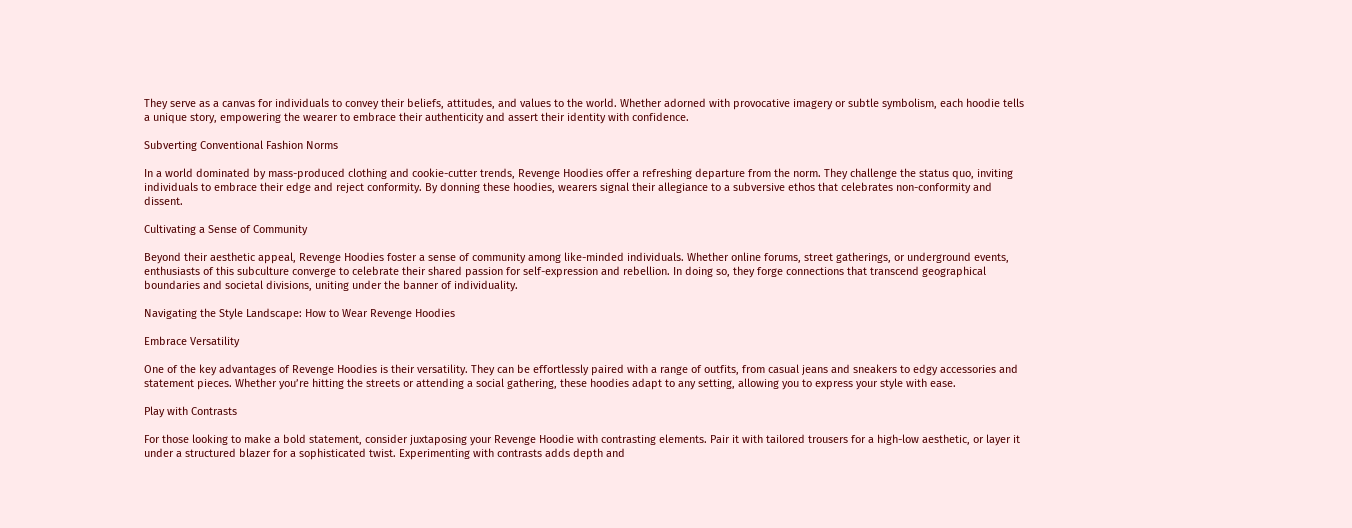They serve as a canvas for individuals to convey their beliefs, attitudes, and values to the world. Whether adorned with provocative imagery or subtle symbolism, each hoodie tells a unique story, empowering the wearer to embrace their authenticity and assert their identity with confidence.

Subverting Conventional Fashion Norms

In a world dominated by mass-produced clothing and cookie-cutter trends, Revenge Hoodies offer a refreshing departure from the norm. They challenge the status quo, inviting individuals to embrace their edge and reject conformity. By donning these hoodies, wearers signal their allegiance to a subversive ethos that celebrates non-conformity and dissent.

Cultivating a Sense of Community

Beyond their aesthetic appeal, Revenge Hoodies foster a sense of community among like-minded individuals. Whether online forums, street gatherings, or underground events, enthusiasts of this subculture converge to celebrate their shared passion for self-expression and rebellion. In doing so, they forge connections that transcend geographical boundaries and societal divisions, uniting under the banner of individuality.

Navigating the Style Landscape: How to Wear Revenge Hoodies

Embrace Versatility

One of the key advantages of Revenge Hoodies is their versatility. They can be effortlessly paired with a range of outfits, from casual jeans and sneakers to edgy accessories and statement pieces. Whether you’re hitting the streets or attending a social gathering, these hoodies adapt to any setting, allowing you to express your style with ease.

Play with Contrasts

For those looking to make a bold statement, consider juxtaposing your Revenge Hoodie with contrasting elements. Pair it with tailored trousers for a high-low aesthetic, or layer it under a structured blazer for a sophisticated twist. Experimenting with contrasts adds depth and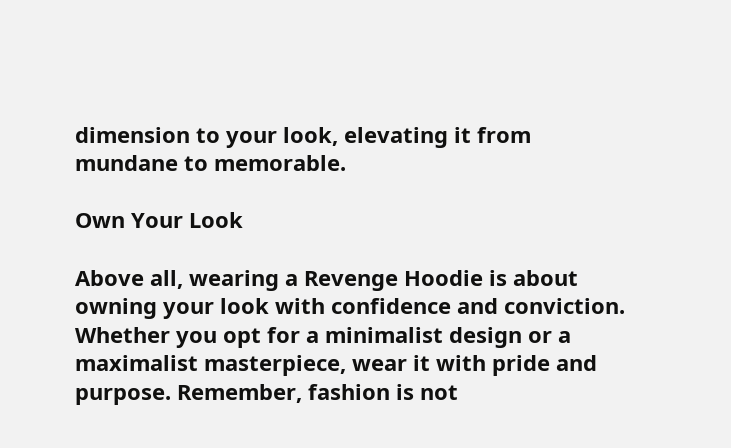dimension to your look, elevating it from mundane to memorable.

Own Your Look

Above all, wearing a Revenge Hoodie is about owning your look with confidence and conviction. Whether you opt for a minimalist design or a maximalist masterpiece, wear it with pride and purpose. Remember, fashion is not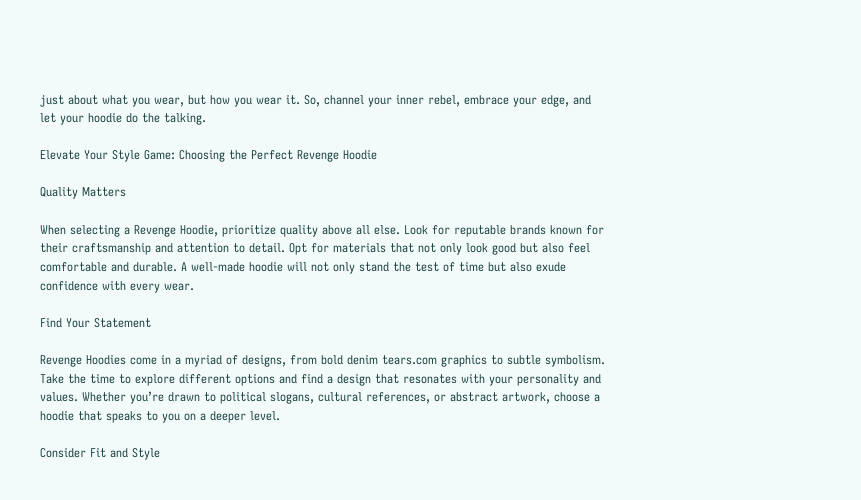just about what you wear, but how you wear it. So, channel your inner rebel, embrace your edge, and let your hoodie do the talking.

Elevate Your Style Game: Choosing the Perfect Revenge Hoodie

Quality Matters

When selecting a Revenge Hoodie, prioritize quality above all else. Look for reputable brands known for their craftsmanship and attention to detail. Opt for materials that not only look good but also feel comfortable and durable. A well-made hoodie will not only stand the test of time but also exude confidence with every wear.

Find Your Statement

Revenge Hoodies come in a myriad of designs, from bold denim tears.com graphics to subtle symbolism. Take the time to explore different options and find a design that resonates with your personality and values. Whether you’re drawn to political slogans, cultural references, or abstract artwork, choose a hoodie that speaks to you on a deeper level.

Consider Fit and Style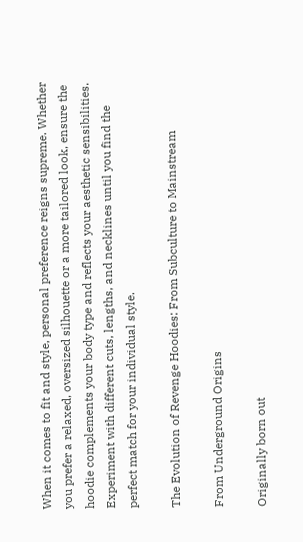When it comes to fit and style, personal preference reigns supreme. Whether you prefer a relaxed, oversized silhouette or a more tailored look, ensure the hoodie complements your body type and reflects your aesthetic sensibilities. Experiment with different cuts, lengths, and necklines until you find the perfect match for your individual style.

The Evolution of Revenge Hoodies: From Subculture to Mainstream

From Underground Origins

Originally born out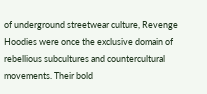of underground streetwear culture, Revenge Hoodies were once the exclusive domain of rebellious subcultures and countercultural movements. Their bold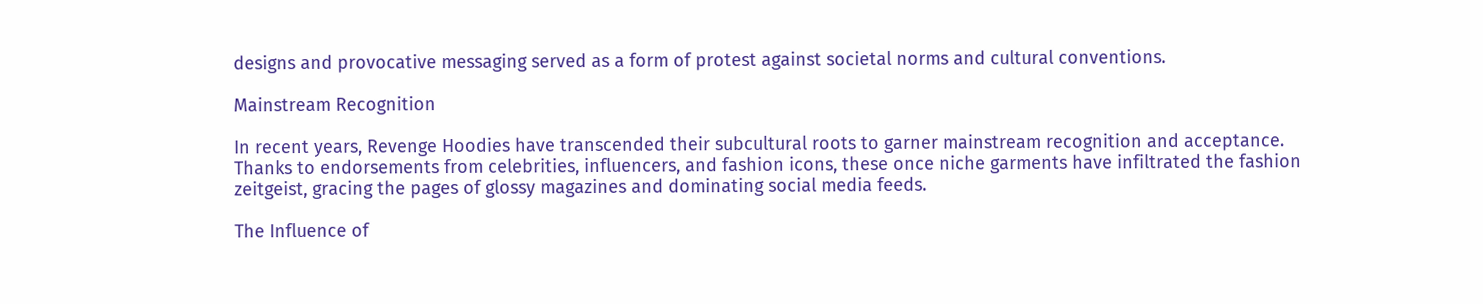designs and provocative messaging served as a form of protest against societal norms and cultural conventions.

Mainstream Recognition

In recent years, Revenge Hoodies have transcended their subcultural roots to garner mainstream recognition and acceptance. Thanks to endorsements from celebrities, influencers, and fashion icons, these once niche garments have infiltrated the fashion zeitgeist, gracing the pages of glossy magazines and dominating social media feeds.

The Influence of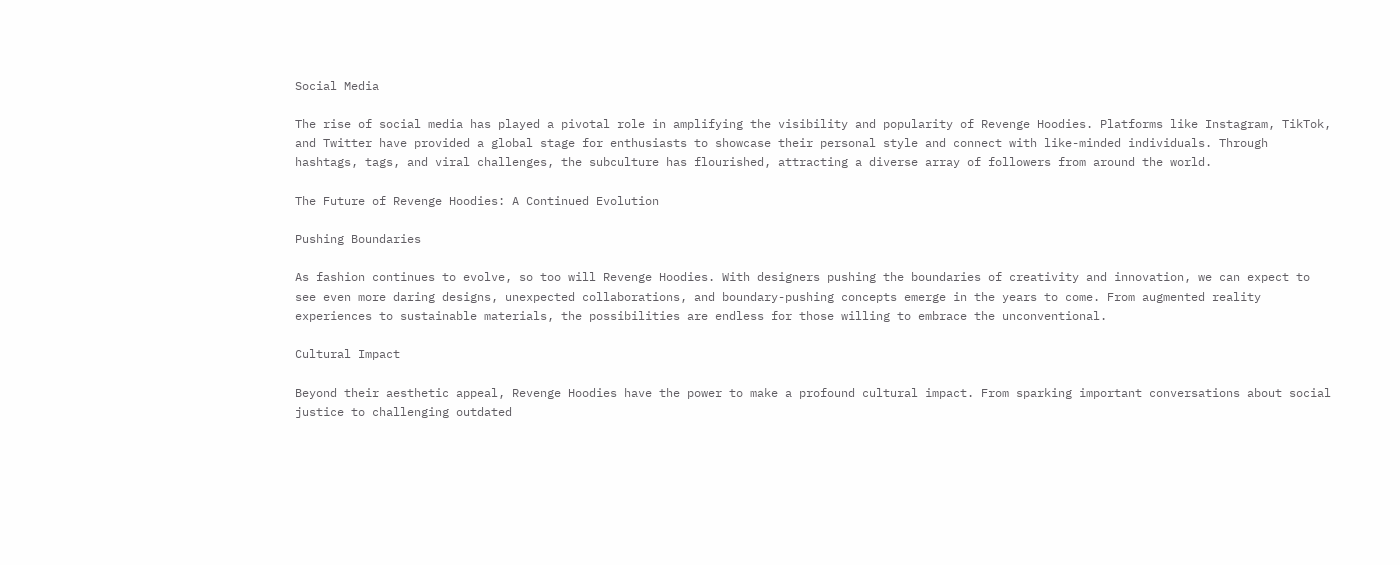Social Media

The rise of social media has played a pivotal role in amplifying the visibility and popularity of Revenge Hoodies. Platforms like Instagram, TikTok, and Twitter have provided a global stage for enthusiasts to showcase their personal style and connect with like-minded individuals. Through hashtags, tags, and viral challenges, the subculture has flourished, attracting a diverse array of followers from around the world.

The Future of Revenge Hoodies: A Continued Evolution

Pushing Boundaries

As fashion continues to evolve, so too will Revenge Hoodies. With designers pushing the boundaries of creativity and innovation, we can expect to see even more daring designs, unexpected collaborations, and boundary-pushing concepts emerge in the years to come. From augmented reality experiences to sustainable materials, the possibilities are endless for those willing to embrace the unconventional.

Cultural Impact

Beyond their aesthetic appeal, Revenge Hoodies have the power to make a profound cultural impact. From sparking important conversations about social justice to challenging outdated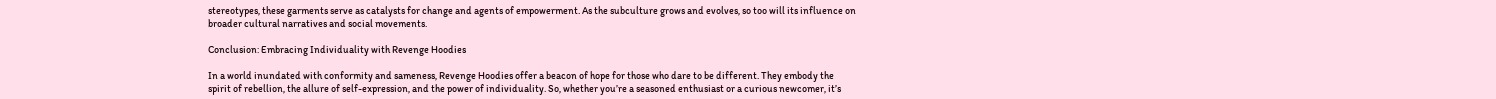stereotypes, these garments serve as catalysts for change and agents of empowerment. As the subculture grows and evolves, so too will its influence on broader cultural narratives and social movements.

Conclusion: Embracing Individuality with Revenge Hoodies

In a world inundated with conformity and sameness, Revenge Hoodies offer a beacon of hope for those who dare to be different. They embody the spirit of rebellion, the allure of self-expression, and the power of individuality. So, whether you’re a seasoned enthusiast or a curious newcomer, it’s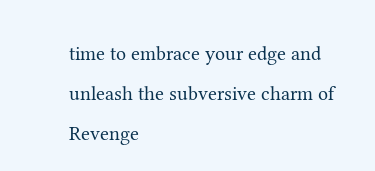time to embrace your edge and unleash the subversive charm of Revenge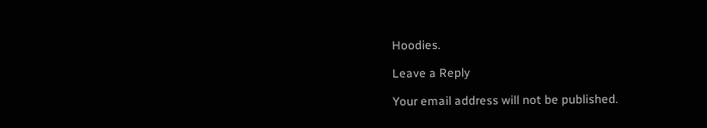Hoodies.

Leave a Reply

Your email address will not be published.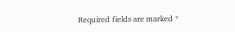Required fields are marked *